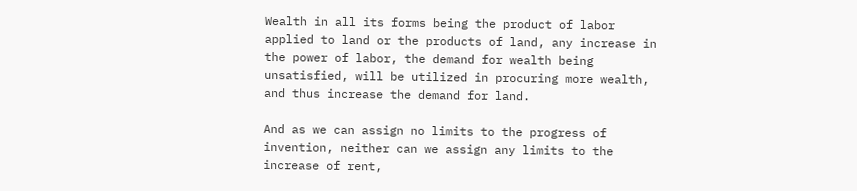Wealth in all its forms being the product of labor applied to land or the products of land, any increase in the power of labor, the demand for wealth being unsatisfied, will be utilized in procuring more wealth, and thus increase the demand for land.

And as we can assign no limits to the progress of invention, neither can we assign any limits to the increase of rent,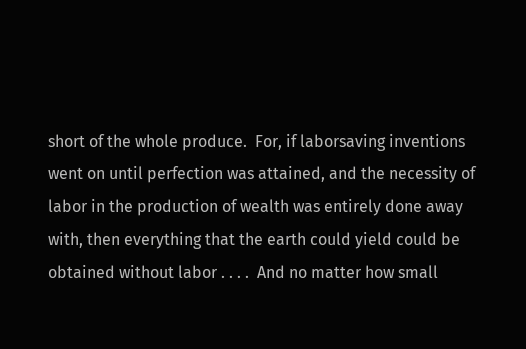short of the whole produce.  For, if laborsaving inventions went on until perfection was attained, and the necessity of labor in the production of wealth was entirely done away with, then everything that the earth could yield could be obtained without labor . . . .  And no matter how small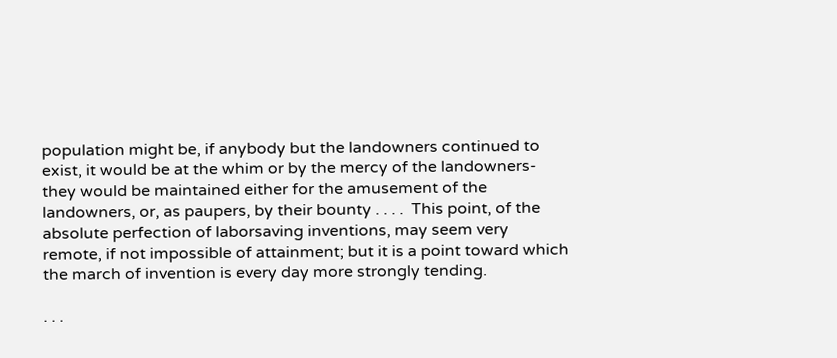population might be, if anybody but the landowners continued to exist, it would be at the whim or by the mercy of the landowners-they would be maintained either for the amusement of the landowners, or, as paupers, by their bounty . . . .  This point, of the absolute perfection of laborsaving inventions, may seem very remote, if not impossible of attainment; but it is a point toward which the march of invention is every day more strongly tending.

. . .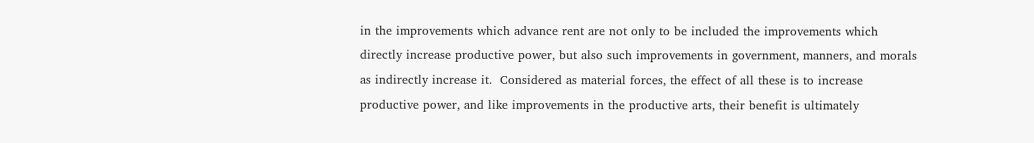in the improvements which advance rent are not only to be included the improvements which directly increase productive power, but also such improvements in government, manners, and morals as indirectly increase it.  Considered as material forces, the effect of all these is to increase productive power, and like improvements in the productive arts, their benefit is ultimately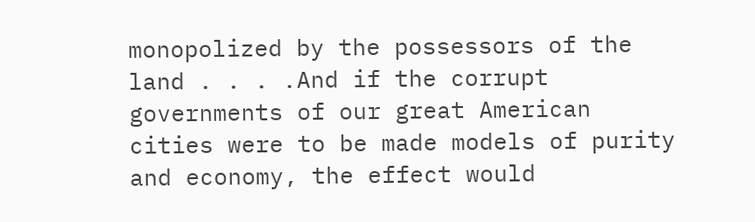monopolized by the possessors of the land . . . .And if the corrupt governments of our great American cities were to be made models of purity and economy, the effect would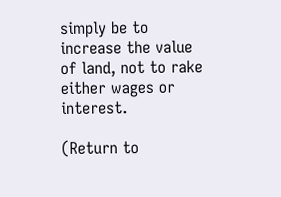simply be to increase the value of land, not to rake either wages or interest.

(Return to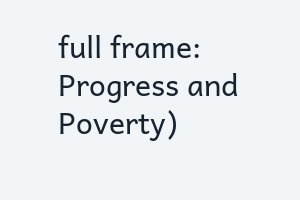full frame:  Progress and Poverty)